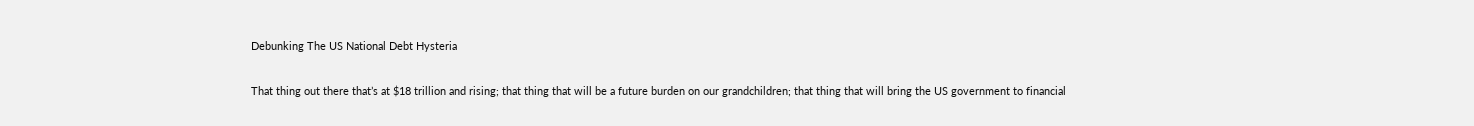Debunking The US National Debt Hysteria

That thing out there that’s at $18 trillion and rising; that thing that will be a future burden on our grandchildren; that thing that will bring the US government to financial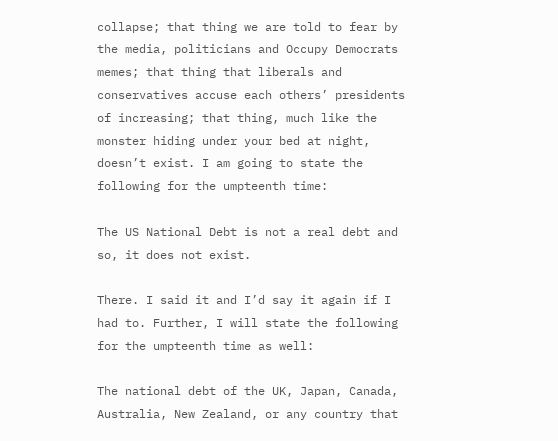collapse; that thing we are told to fear by the media, politicians and Occupy Democrats memes; that thing that liberals and conservatives accuse each others’ presidents of increasing; that thing, much like the monster hiding under your bed at night, doesn’t exist. I am going to state the following for the umpteenth time:

The US National Debt is not a real debt and so, it does not exist.

There. I said it and I’d say it again if I had to. Further, I will state the following for the umpteenth time as well:

The national debt of the UK, Japan, Canada, Australia, New Zealand, or any country that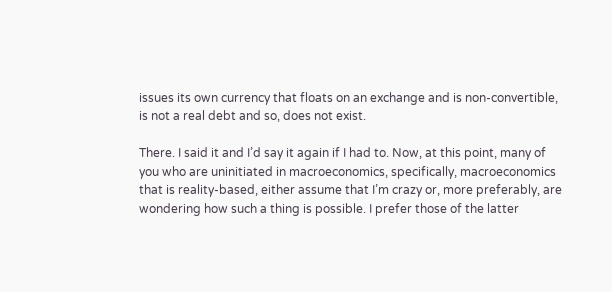issues its own currency that floats on an exchange and is non-convertible, is not a real debt and so, does not exist.

There. I said it and I’d say it again if I had to. Now, at this point, many of you who are uninitiated in macroeconomics, specifically, macroeconomics that is reality-based, either assume that I’m crazy or, more preferably, are wondering how such a thing is possible. I prefer those of the latter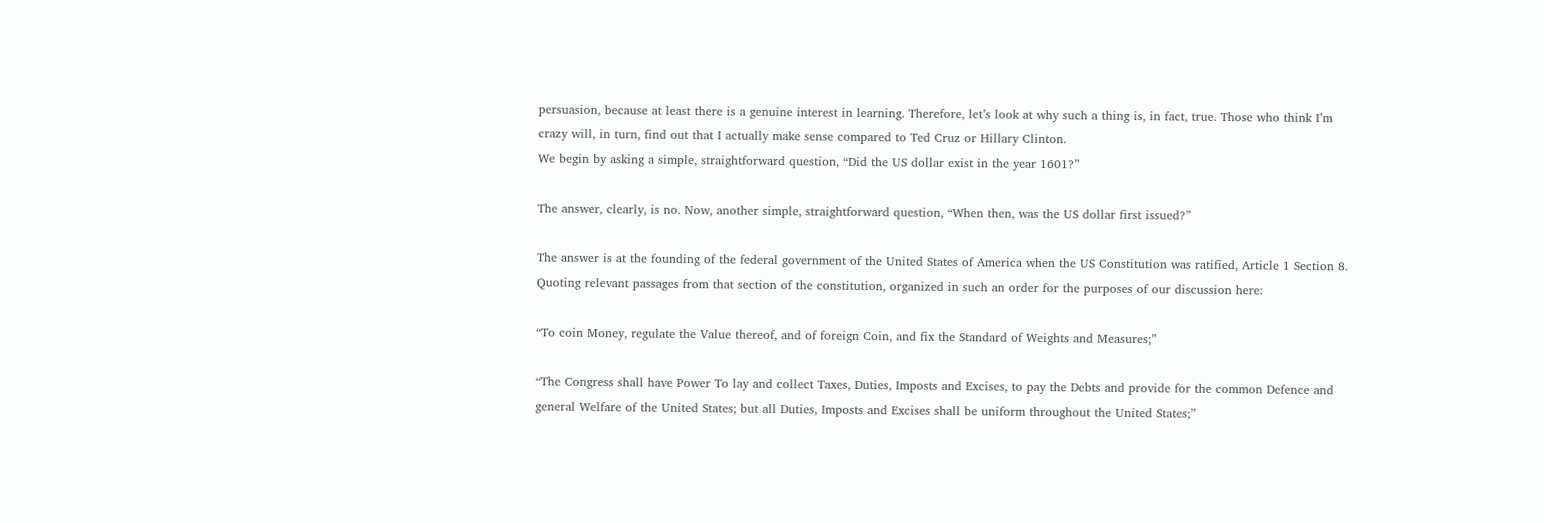persuasion, because at least there is a genuine interest in learning. Therefore, let’s look at why such a thing is, in fact, true. Those who think I’m crazy will, in turn, find out that I actually make sense compared to Ted Cruz or Hillary Clinton.
We begin by asking a simple, straightforward question, “Did the US dollar exist in the year 1601?”

The answer, clearly, is no. Now, another simple, straightforward question, “When then, was the US dollar first issued?”

The answer is at the founding of the federal government of the United States of America when the US Constitution was ratified, Article 1 Section 8. Quoting relevant passages from that section of the constitution, organized in such an order for the purposes of our discussion here:

“To coin Money, regulate the Value thereof, and of foreign Coin, and fix the Standard of Weights and Measures;”

“The Congress shall have Power To lay and collect Taxes, Duties, Imposts and Excises, to pay the Debts and provide for the common Defence and general Welfare of the United States; but all Duties, Imposts and Excises shall be uniform throughout the United States;”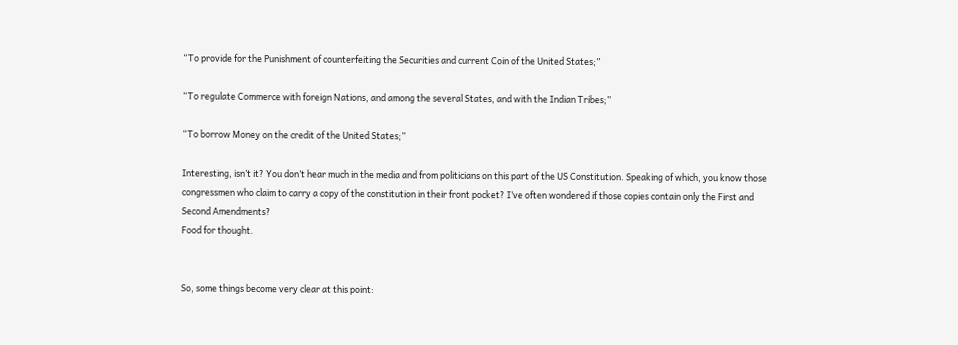“To provide for the Punishment of counterfeiting the Securities and current Coin of the United States;”

“To regulate Commerce with foreign Nations, and among the several States, and with the Indian Tribes;”

“To borrow Money on the credit of the United States;”

Interesting, isn’t it? You don’t hear much in the media and from politicians on this part of the US Constitution. Speaking of which, you know those congressmen who claim to carry a copy of the constitution in their front pocket? I’ve often wondered if those copies contain only the First and Second Amendments?
Food for thought.


So, some things become very clear at this point: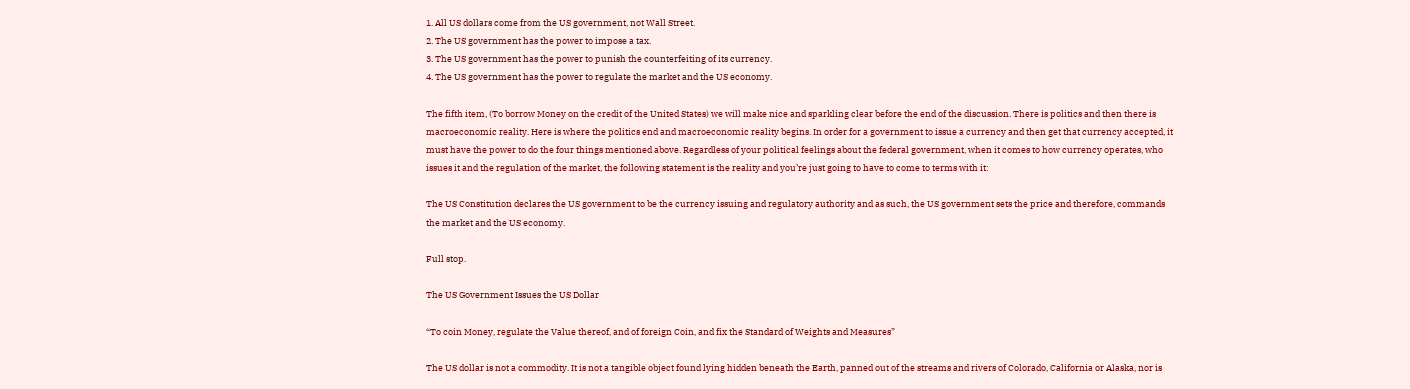1. All US dollars come from the US government, not Wall Street.
2. The US government has the power to impose a tax.
3. The US government has the power to punish the counterfeiting of its currency.
4. The US government has the power to regulate the market and the US economy.

The fifth item, (To borrow Money on the credit of the United States) we will make nice and sparkling clear before the end of the discussion. There is politics and then there is macroeconomic reality. Here is where the politics end and macroeconomic reality begins. In order for a government to issue a currency and then get that currency accepted, it must have the power to do the four things mentioned above. Regardless of your political feelings about the federal government, when it comes to how currency operates, who issues it and the regulation of the market, the following statement is the reality and you’re just going to have to come to terms with it:

The US Constitution declares the US government to be the currency issuing and regulatory authority and as such, the US government sets the price and therefore, commands the market and the US economy.

Full stop.

The US Government Issues the US Dollar

“To coin Money, regulate the Value thereof, and of foreign Coin, and fix the Standard of Weights and Measures”

The US dollar is not a commodity. It is not a tangible object found lying hidden beneath the Earth, panned out of the streams and rivers of Colorado, California or Alaska, nor is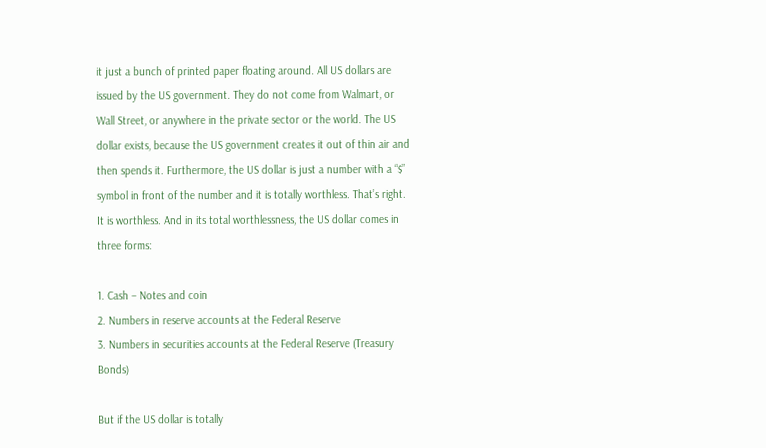it just a bunch of printed paper floating around. All US dollars are issued by the US government. They do not come from Walmart, or Wall Street, or anywhere in the private sector or the world. The US dollar exists, because the US government creates it out of thin air and then spends it. Furthermore, the US dollar is just a number with a “$” symbol in front of the number and it is totally worthless. That’s right. It is worthless. And in its total worthlessness, the US dollar comes in three forms:

1. Cash – Notes and coin
2. Numbers in reserve accounts at the Federal Reserve
3. Numbers in securities accounts at the Federal Reserve (Treasury Bonds)

But if the US dollar is totally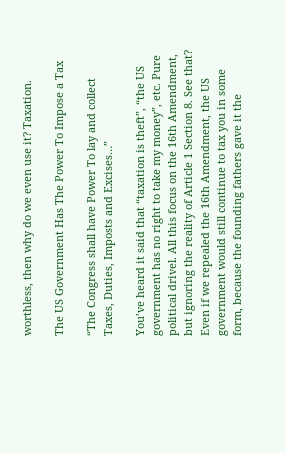worthless, then why do we even use it? Taxation.

The US Government Has The Power To Impose a Tax

“The Congress shall have Power To lay and collect Taxes, Duties, Imposts and Excises…”

You’ve heard it said that “taxation is theft”, “the US government has no right to take my money”, etc. Pure political drivel. All this focus on the 16th Amendment, but ignoring the reality of Article 1 Section 8. See that? Even if we repealed the 16th Amendment, the US government would still continue to tax you in some form, because the founding fathers gave it the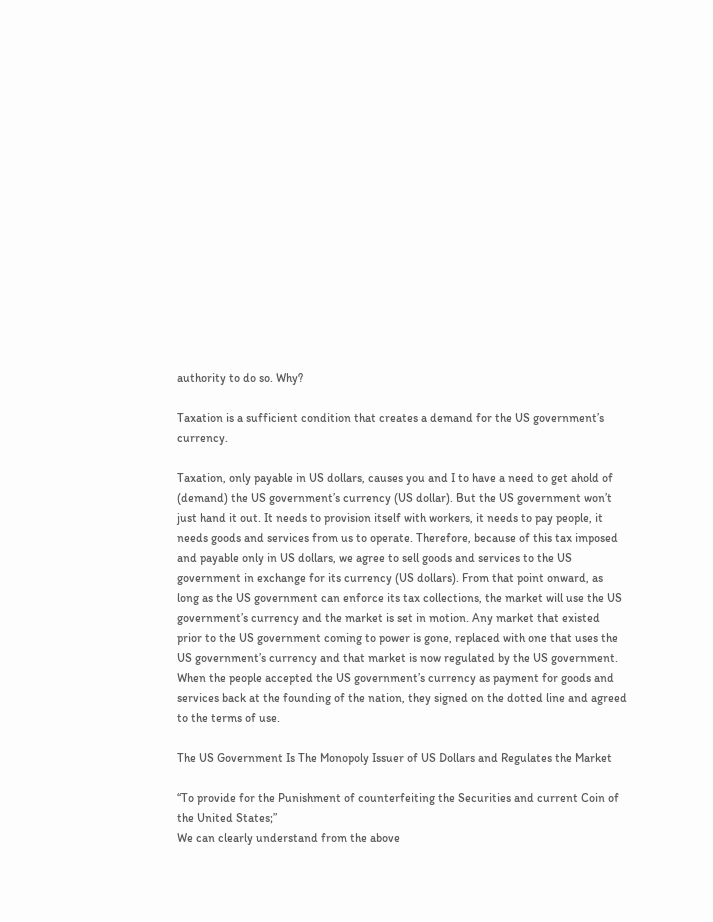authority to do so. Why?

Taxation is a sufficient condition that creates a demand for the US government’s currency.

Taxation, only payable in US dollars, causes you and I to have a need to get ahold of (demand) the US government’s currency (US dollar). But the US government won’t just hand it out. It needs to provision itself with workers, it needs to pay people, it needs goods and services from us to operate. Therefore, because of this tax imposed and payable only in US dollars, we agree to sell goods and services to the US government in exchange for its currency (US dollars). From that point onward, as long as the US government can enforce its tax collections, the market will use the US government’s currency and the market is set in motion. Any market that existed prior to the US government coming to power is gone, replaced with one that uses the US government’s currency and that market is now regulated by the US government. When the people accepted the US government’s currency as payment for goods and services back at the founding of the nation, they signed on the dotted line and agreed to the terms of use.

The US Government Is The Monopoly Issuer of US Dollars and Regulates the Market

“To provide for the Punishment of counterfeiting the Securities and current Coin of the United States;”
We can clearly understand from the above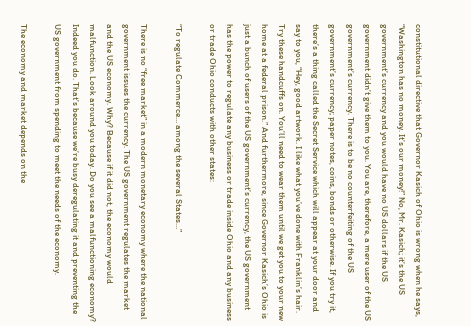constitutional directive that Governor Kasich of Ohio is wrong when he says, “Washington has no money. It’s our money!” No, Mr. Kasich; it’s the US government’s currency and you would have no US dollars if the US government didn’t give them to you. You are, therefore, a mere user of the US government’s currency. There is to be no counterfeiting of the US government’s currency; paper notes, coins, bonds or otherwise. If you try it, there’s a thing called the Secret Service which will appear at your door and say to you, “Hey, good artwork. I like what you’ve done with Franklin’s hair. Try these handcuffs on. You’ll need to wear them until we get you to your new home at a federal prison.” And furthermore, since Governor Kasich’s Ohio is just a bunch of users of the US government’s currency, the US government has the power to regulate any business or trade inside Ohio and any business or trade Ohio conducts with other states:

“To regulate Commerce… among the several States…”

There is no “free market” in a modern monetary economy where the national government issues the currency. The US government regulates the market and the US economy. Why? Because if it did not, the economy would malfunction. Look around you today. Do you see a malfunctioning economy? Indeed you do. That’s because we’re busy deregulating it and preventing the US government from spending to meet the needs of the economy.

The economy and market depends on the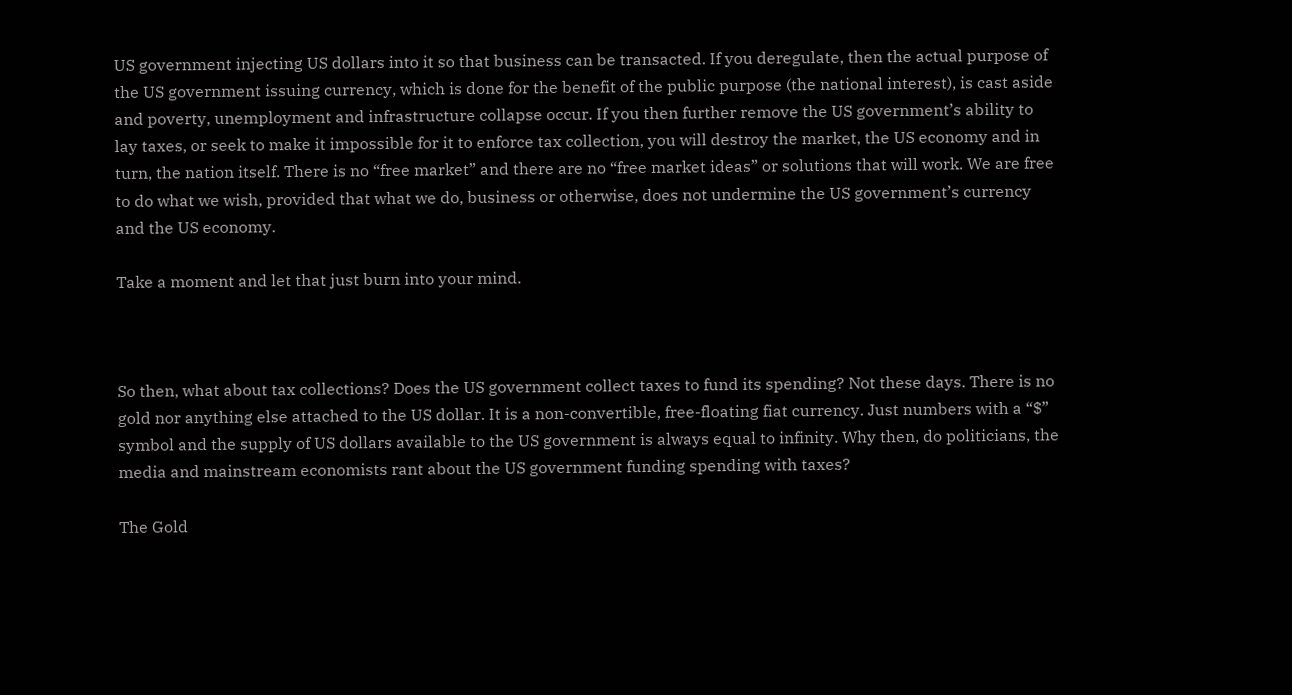US government injecting US dollars into it so that business can be transacted. If you deregulate, then the actual purpose of the US government issuing currency, which is done for the benefit of the public purpose (the national interest), is cast aside and poverty, unemployment and infrastructure collapse occur. If you then further remove the US government’s ability to lay taxes, or seek to make it impossible for it to enforce tax collection, you will destroy the market, the US economy and in turn, the nation itself. There is no “free market” and there are no “free market ideas” or solutions that will work. We are free to do what we wish, provided that what we do, business or otherwise, does not undermine the US government’s currency and the US economy.

Take a moment and let that just burn into your mind.



So then, what about tax collections? Does the US government collect taxes to fund its spending? Not these days. There is no gold nor anything else attached to the US dollar. It is a non-convertible, free-floating fiat currency. Just numbers with a “$” symbol and the supply of US dollars available to the US government is always equal to infinity. Why then, do politicians, the media and mainstream economists rant about the US government funding spending with taxes?

The Gold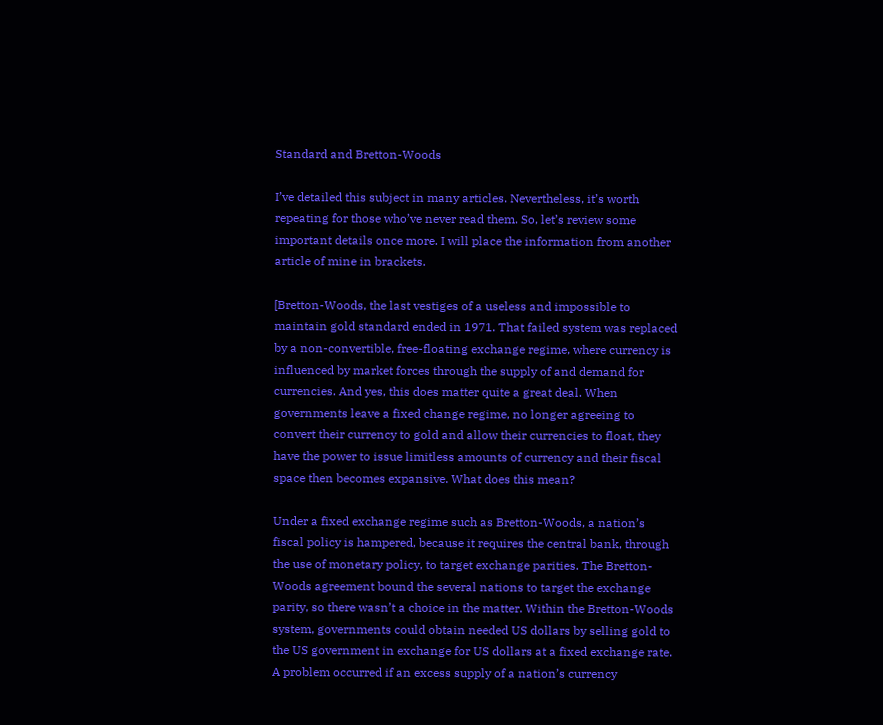Standard and Bretton-Woods

I’ve detailed this subject in many articles. Nevertheless, it’s worth repeating for those who’ve never read them. So, let’s review some important details once more. I will place the information from another article of mine in brackets.

[Bretton-Woods, the last vestiges of a useless and impossible to maintain gold standard ended in 1971. That failed system was replaced by a non-convertible, free-floating exchange regime, where currency is influenced by market forces through the supply of and demand for currencies. And yes, this does matter quite a great deal. When governments leave a fixed change regime, no longer agreeing to convert their currency to gold and allow their currencies to float, they have the power to issue limitless amounts of currency and their fiscal space then becomes expansive. What does this mean?

Under a fixed exchange regime such as Bretton-Woods, a nation’s fiscal policy is hampered, because it requires the central bank, through the use of monetary policy, to target exchange parities. The Bretton-Woods agreement bound the several nations to target the exchange parity, so there wasn’t a choice in the matter. Within the Bretton-Woods system, governments could obtain needed US dollars by selling gold to the US government in exchange for US dollars at a fixed exchange rate. A problem occurred if an excess supply of a nation’s currency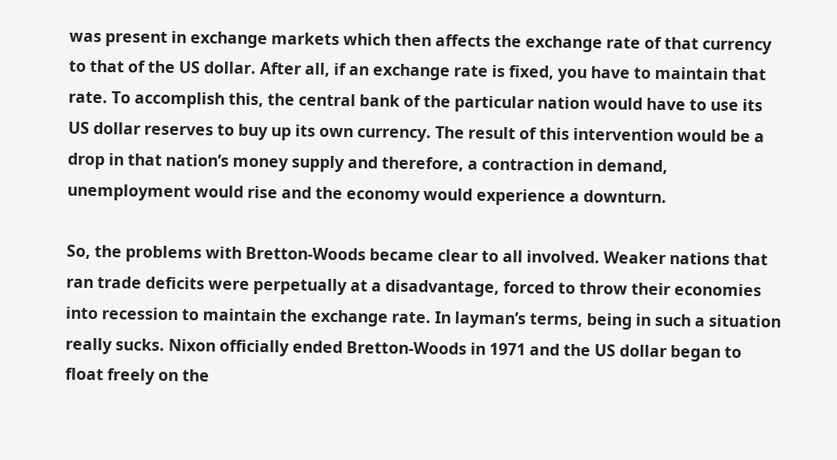was present in exchange markets which then affects the exchange rate of that currency to that of the US dollar. After all, if an exchange rate is fixed, you have to maintain that rate. To accomplish this, the central bank of the particular nation would have to use its US dollar reserves to buy up its own currency. The result of this intervention would be a drop in that nation’s money supply and therefore, a contraction in demand, unemployment would rise and the economy would experience a downturn.

So, the problems with Bretton-Woods became clear to all involved. Weaker nations that ran trade deficits were perpetually at a disadvantage, forced to throw their economies into recession to maintain the exchange rate. In layman’s terms, being in such a situation really sucks. Nixon officially ended Bretton-Woods in 1971 and the US dollar began to float freely on the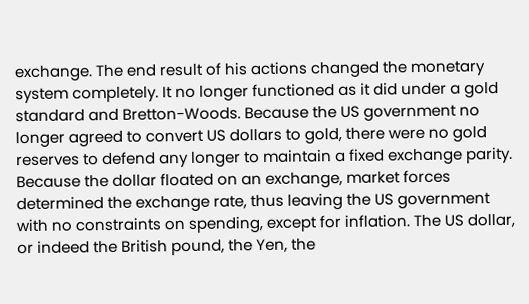exchange. The end result of his actions changed the monetary system completely. It no longer functioned as it did under a gold standard and Bretton-Woods. Because the US government no longer agreed to convert US dollars to gold, there were no gold reserves to defend any longer to maintain a fixed exchange parity. Because the dollar floated on an exchange, market forces determined the exchange rate, thus leaving the US government with no constraints on spending, except for inflation. The US dollar, or indeed the British pound, the Yen, the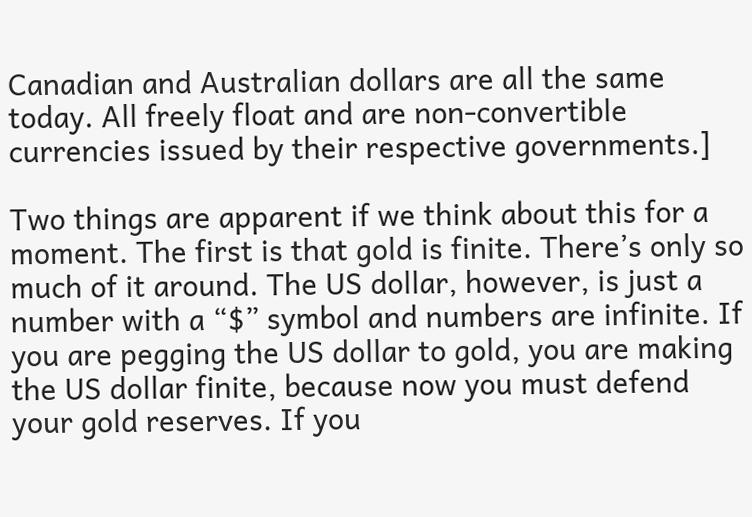Canadian and Australian dollars are all the same today. All freely float and are non-convertible currencies issued by their respective governments.]

Two things are apparent if we think about this for a moment. The first is that gold is finite. There’s only so much of it around. The US dollar, however, is just a number with a “$” symbol and numbers are infinite. If you are pegging the US dollar to gold, you are making the US dollar finite, because now you must defend your gold reserves. If you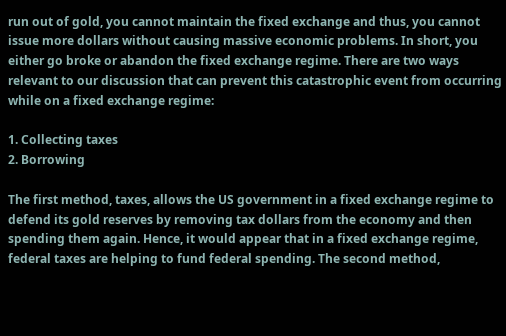run out of gold, you cannot maintain the fixed exchange and thus, you cannot issue more dollars without causing massive economic problems. In short, you either go broke or abandon the fixed exchange regime. There are two ways relevant to our discussion that can prevent this catastrophic event from occurring while on a fixed exchange regime:

1. Collecting taxes
2. Borrowing

The first method, taxes, allows the US government in a fixed exchange regime to defend its gold reserves by removing tax dollars from the economy and then spending them again. Hence, it would appear that in a fixed exchange regime, federal taxes are helping to fund federal spending. The second method,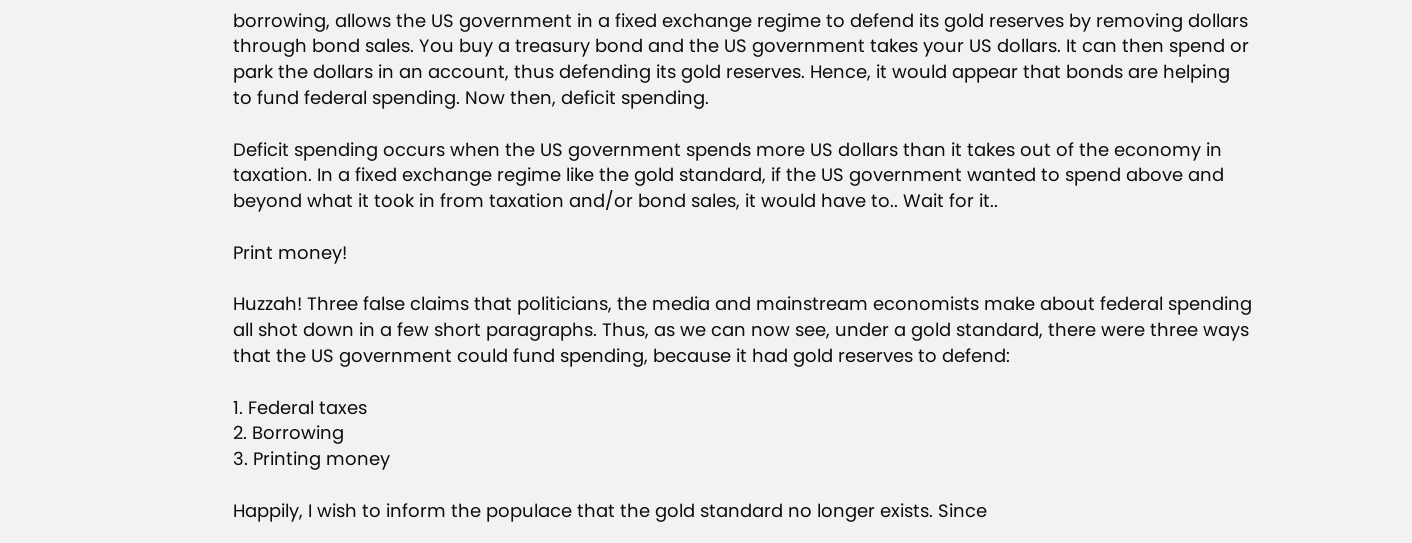borrowing, allows the US government in a fixed exchange regime to defend its gold reserves by removing dollars through bond sales. You buy a treasury bond and the US government takes your US dollars. It can then spend or park the dollars in an account, thus defending its gold reserves. Hence, it would appear that bonds are helping to fund federal spending. Now then, deficit spending.

Deficit spending occurs when the US government spends more US dollars than it takes out of the economy in taxation. In a fixed exchange regime like the gold standard, if the US government wanted to spend above and beyond what it took in from taxation and/or bond sales, it would have to.. Wait for it..

Print money!

Huzzah! Three false claims that politicians, the media and mainstream economists make about federal spending all shot down in a few short paragraphs. Thus, as we can now see, under a gold standard, there were three ways that the US government could fund spending, because it had gold reserves to defend:

1. Federal taxes
2. Borrowing
3. Printing money

Happily, I wish to inform the populace that the gold standard no longer exists. Since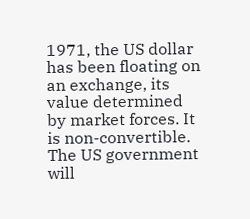1971, the US dollar has been floating on an exchange, its value determined by market forces. It is non-convertible. The US government will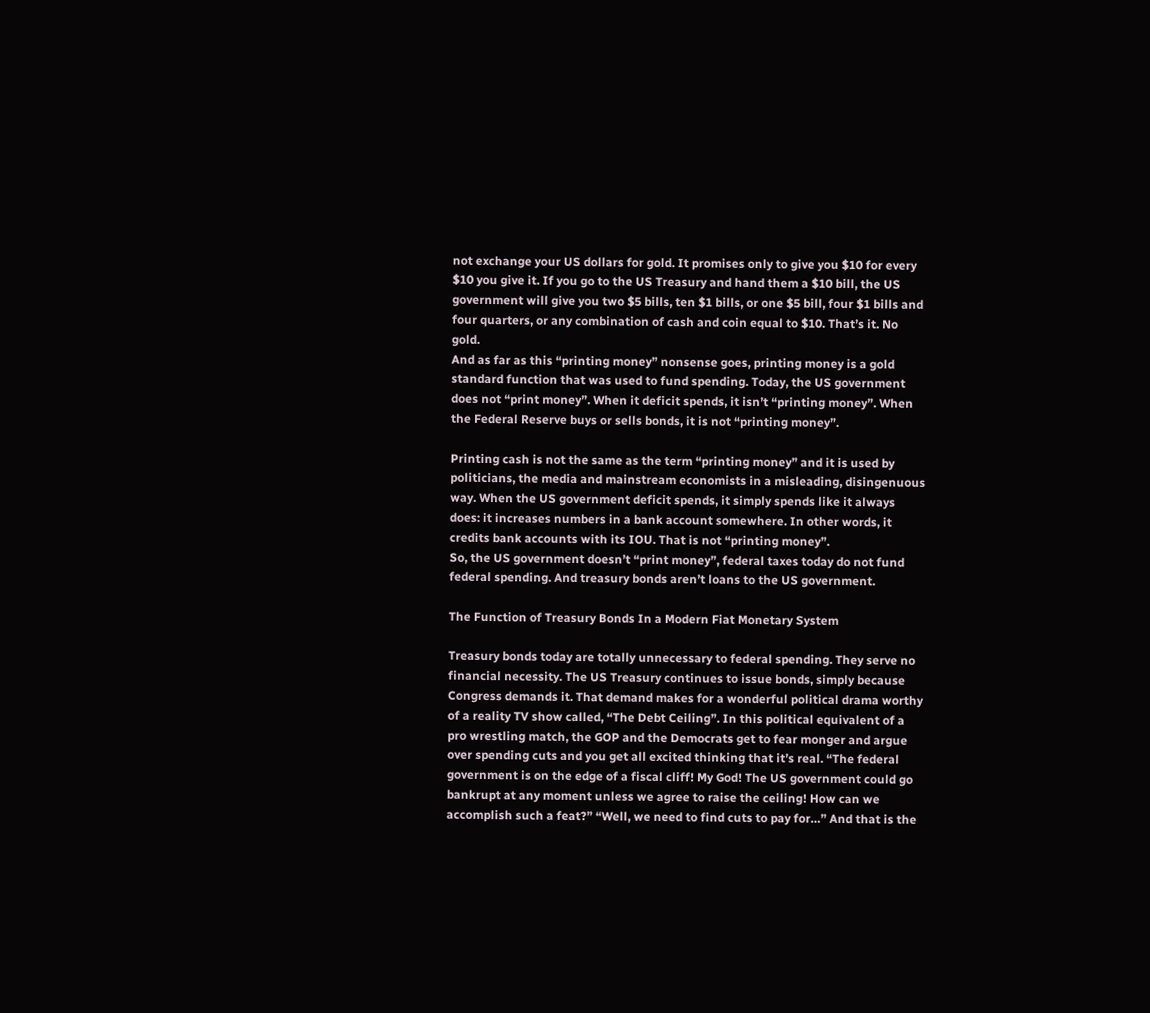not exchange your US dollars for gold. It promises only to give you $10 for every $10 you give it. If you go to the US Treasury and hand them a $10 bill, the US government will give you two $5 bills, ten $1 bills, or one $5 bill, four $1 bills and four quarters, or any combination of cash and coin equal to $10. That’s it. No gold.
And as far as this “printing money” nonsense goes, printing money is a gold standard function that was used to fund spending. Today, the US government does not “print money”. When it deficit spends, it isn’t “printing money”. When the Federal Reserve buys or sells bonds, it is not “printing money”.

Printing cash is not the same as the term “printing money” and it is used by politicians, the media and mainstream economists in a misleading, disingenuous way. When the US government deficit spends, it simply spends like it always does: it increases numbers in a bank account somewhere. In other words, it credits bank accounts with its IOU. That is not “printing money”.
So, the US government doesn’t “print money”, federal taxes today do not fund federal spending. And treasury bonds aren’t loans to the US government.

The Function of Treasury Bonds In a Modern Fiat Monetary System

Treasury bonds today are totally unnecessary to federal spending. They serve no financial necessity. The US Treasury continues to issue bonds, simply because Congress demands it. That demand makes for a wonderful political drama worthy of a reality TV show called, “The Debt Ceiling”. In this political equivalent of a pro wrestling match, the GOP and the Democrats get to fear monger and argue over spending cuts and you get all excited thinking that it’s real. “The federal government is on the edge of a fiscal cliff! My God! The US government could go bankrupt at any moment unless we agree to raise the ceiling! How can we accomplish such a feat?” “Well, we need to find cuts to pay for…” And that is the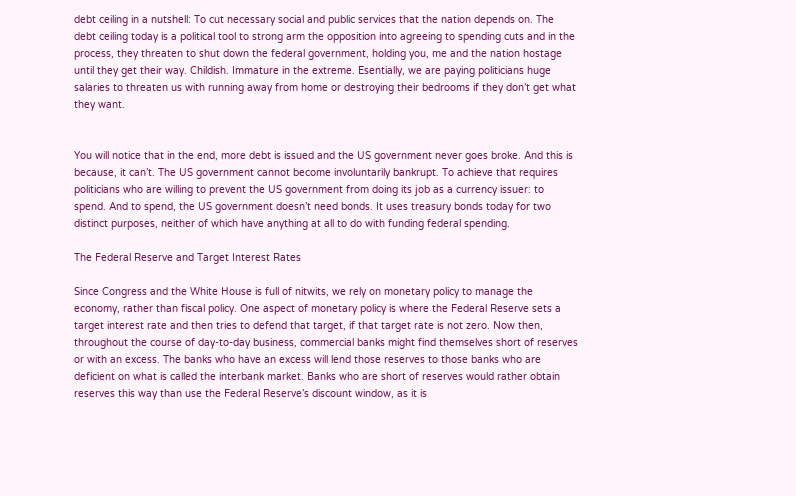debt ceiling in a nutshell: To cut necessary social and public services that the nation depends on. The debt ceiling today is a political tool to strong arm the opposition into agreeing to spending cuts and in the process, they threaten to shut down the federal government, holding you, me and the nation hostage until they get their way. Childish. Immature in the extreme. Esentially, we are paying politicians huge salaries to threaten us with running away from home or destroying their bedrooms if they don’t get what they want.


You will notice that in the end, more debt is issued and the US government never goes broke. And this is because, it can’t. The US government cannot become involuntarily bankrupt. To achieve that requires politicians who are willing to prevent the US government from doing its job as a currency issuer: to spend. And to spend, the US government doesn’t need bonds. It uses treasury bonds today for two distinct purposes, neither of which have anything at all to do with funding federal spending.

The Federal Reserve and Target Interest Rates

Since Congress and the White House is full of nitwits, we rely on monetary policy to manage the economy, rather than fiscal policy. One aspect of monetary policy is where the Federal Reserve sets a target interest rate and then tries to defend that target, if that target rate is not zero. Now then, throughout the course of day-to-day business, commercial banks might find themselves short of reserves or with an excess. The banks who have an excess will lend those reserves to those banks who are deficient on what is called the interbank market. Banks who are short of reserves would rather obtain reserves this way than use the Federal Reserve’s discount window, as it is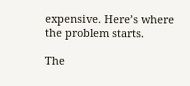expensive. Here’s where the problem starts.

The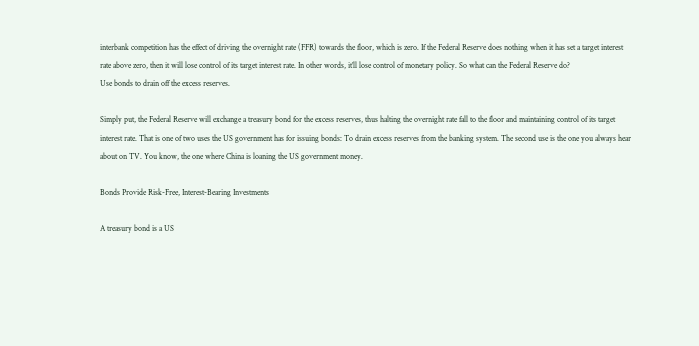interbank competition has the effect of driving the overnight rate (FFR) towards the floor, which is zero. If the Federal Reserve does nothing when it has set a target interest rate above zero, then it will lose control of its target interest rate. In other words, it’ll lose control of monetary policy. So what can the Federal Reserve do?
Use bonds to drain off the excess reserves.

Simply put, the Federal Reserve will exchange a treasury bond for the excess reserves, thus halting the overnight rate fall to the floor and maintaining control of its target interest rate. That is one of two uses the US government has for issuing bonds: To drain excess reserves from the banking system. The second use is the one you always hear about on TV. You know, the one where China is loaning the US government money.

Bonds Provide Risk-Free, Interest-Bearing Investments

A treasury bond is a US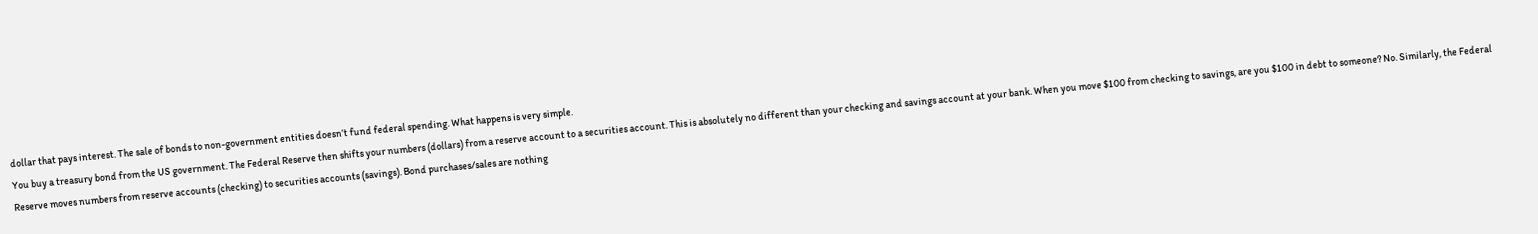dollar that pays interest. The sale of bonds to non-government entities doesn’t fund federal spending. What happens is very simple.
You buy a treasury bond from the US government. The Federal Reserve then shifts your numbers (dollars) from a reserve account to a securities account. This is absolutely no different than your checking and savings account at your bank. When you move $100 from checking to savings, are you $100 in debt to someone? No. Similarly, the Federal Reserve moves numbers from reserve accounts (checking) to securities accounts (savings). Bond purchases/sales are nothing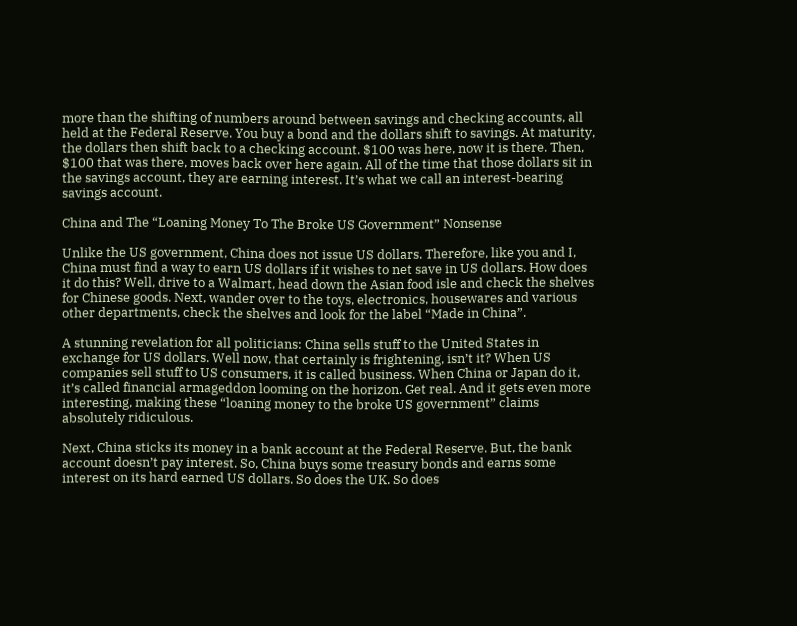more than the shifting of numbers around between savings and checking accounts, all held at the Federal Reserve. You buy a bond and the dollars shift to savings. At maturity, the dollars then shift back to a checking account. $100 was here, now it is there. Then, $100 that was there, moves back over here again. All of the time that those dollars sit in the savings account, they are earning interest. It’s what we call an interest-bearing savings account.

China and The “Loaning Money To The Broke US Government” Nonsense

Unlike the US government, China does not issue US dollars. Therefore, like you and I, China must find a way to earn US dollars if it wishes to net save in US dollars. How does it do this? Well, drive to a Walmart, head down the Asian food isle and check the shelves for Chinese goods. Next, wander over to the toys, electronics, housewares and various other departments, check the shelves and look for the label “Made in China”.

A stunning revelation for all politicians: China sells stuff to the United States in exchange for US dollars. Well now, that certainly is frightening, isn’t it? When US companies sell stuff to US consumers, it is called business. When China or Japan do it, it’s called financial armageddon looming on the horizon. Get real. And it gets even more interesting, making these “loaning money to the broke US government” claims absolutely ridiculous.

Next, China sticks its money in a bank account at the Federal Reserve. But, the bank account doesn’t pay interest. So, China buys some treasury bonds and earns some interest on its hard earned US dollars. So does the UK. So does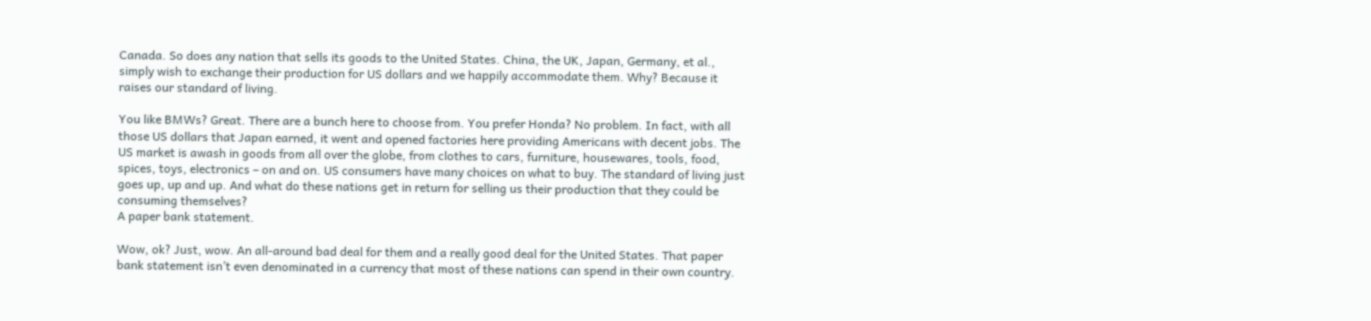Canada. So does any nation that sells its goods to the United States. China, the UK, Japan, Germany, et al., simply wish to exchange their production for US dollars and we happily accommodate them. Why? Because it raises our standard of living.

You like BMWs? Great. There are a bunch here to choose from. You prefer Honda? No problem. In fact, with all those US dollars that Japan earned, it went and opened factories here providing Americans with decent jobs. The US market is awash in goods from all over the globe, from clothes to cars, furniture, housewares, tools, food, spices, toys, electronics – on and on. US consumers have many choices on what to buy. The standard of living just goes up, up and up. And what do these nations get in return for selling us their production that they could be consuming themselves?
A paper bank statement.

Wow, ok? Just, wow. An all-around bad deal for them and a really good deal for the United States. That paper bank statement isn’t even denominated in a currency that most of these nations can spend in their own country.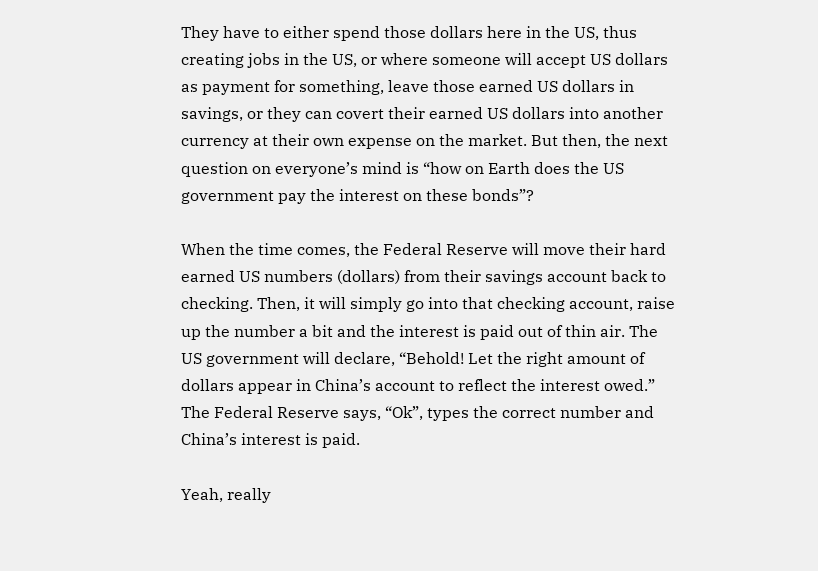They have to either spend those dollars here in the US, thus creating jobs in the US, or where someone will accept US dollars as payment for something, leave those earned US dollars in savings, or they can covert their earned US dollars into another currency at their own expense on the market. But then, the next question on everyone’s mind is “how on Earth does the US government pay the interest on these bonds”?

When the time comes, the Federal Reserve will move their hard earned US numbers (dollars) from their savings account back to checking. Then, it will simply go into that checking account, raise up the number a bit and the interest is paid out of thin air. The US government will declare, “Behold! Let the right amount of dollars appear in China’s account to reflect the interest owed.” The Federal Reserve says, “Ok”, types the correct number and China’s interest is paid.

Yeah, really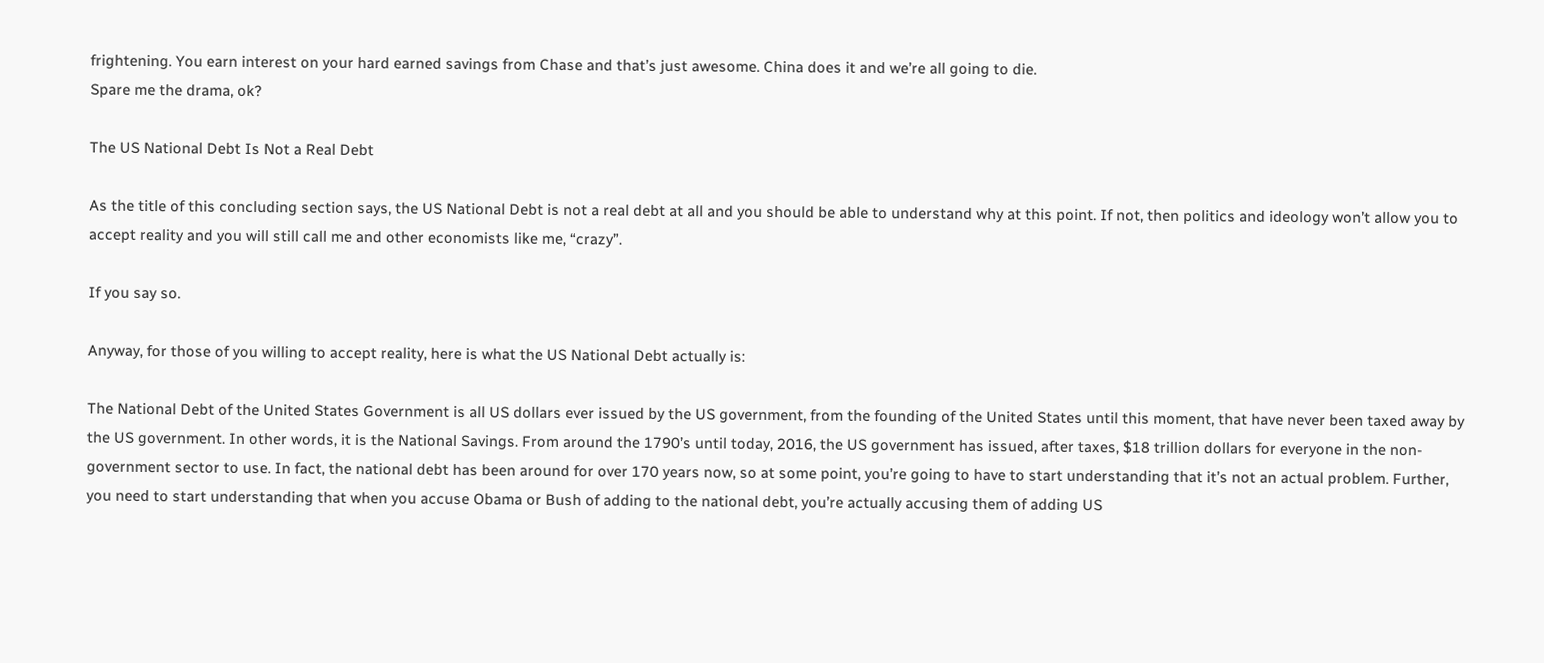frightening. You earn interest on your hard earned savings from Chase and that’s just awesome. China does it and we’re all going to die.
Spare me the drama, ok?

The US National Debt Is Not a Real Debt

As the title of this concluding section says, the US National Debt is not a real debt at all and you should be able to understand why at this point. If not, then politics and ideology won’t allow you to accept reality and you will still call me and other economists like me, “crazy”.

If you say so.

Anyway, for those of you willing to accept reality, here is what the US National Debt actually is:

The National Debt of the United States Government is all US dollars ever issued by the US government, from the founding of the United States until this moment, that have never been taxed away by the US government. In other words, it is the National Savings. From around the 1790’s until today, 2016, the US government has issued, after taxes, $18 trillion dollars for everyone in the non-government sector to use. In fact, the national debt has been around for over 170 years now, so at some point, you’re going to have to start understanding that it’s not an actual problem. Further, you need to start understanding that when you accuse Obama or Bush of adding to the national debt, you’re actually accusing them of adding US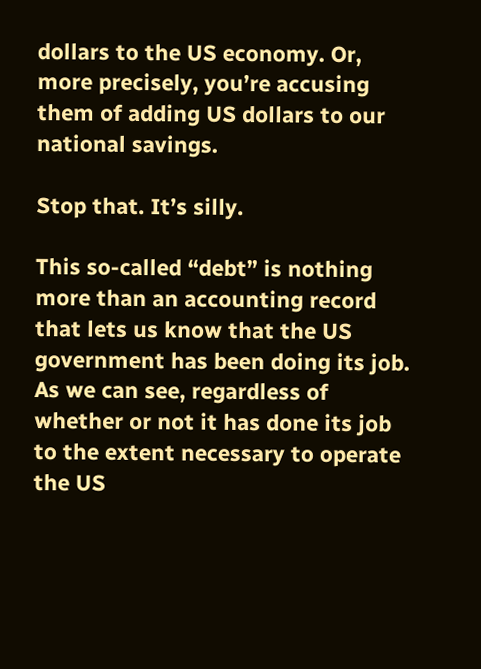dollars to the US economy. Or, more precisely, you’re accusing them of adding US dollars to our national savings.

Stop that. It’s silly.

This so-called “debt” is nothing more than an accounting record that lets us know that the US government has been doing its job. As we can see, regardless of whether or not it has done its job to the extent necessary to operate the US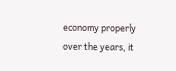economy properly over the years, it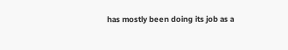has mostly been doing its job as a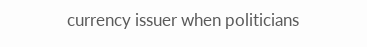currency issuer when politicians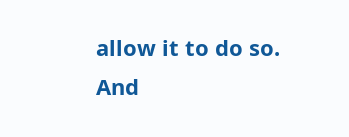allow it to do so.
And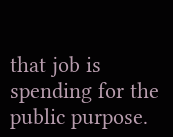that job is spending for the public purpose.